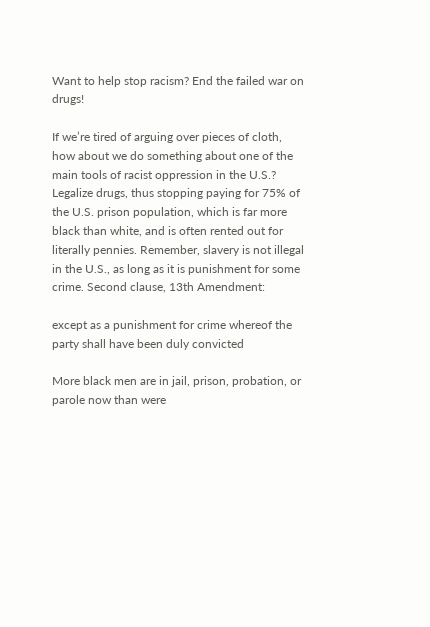Want to help stop racism? End the failed war on drugs!

If we’re tired of arguing over pieces of cloth, how about we do something about one of the main tools of racist oppression in the U.S.? Legalize drugs, thus stopping paying for 75% of the U.S. prison population, which is far more black than white, and is often rented out for literally pennies. Remember, slavery is not illegal in the U.S., as long as it is punishment for some crime. Second clause, 13th Amendment:

except as a punishment for crime whereof the party shall have been duly convicted

More black men are in jail, prison, probation, or parole now than were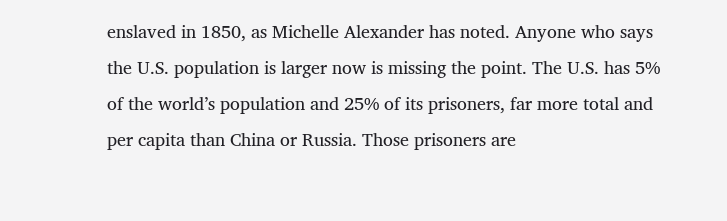enslaved in 1850, as Michelle Alexander has noted. Anyone who says the U.S. population is larger now is missing the point. The U.S. has 5% of the world’s population and 25% of its prisoners, far more total and per capita than China or Russia. Those prisoners are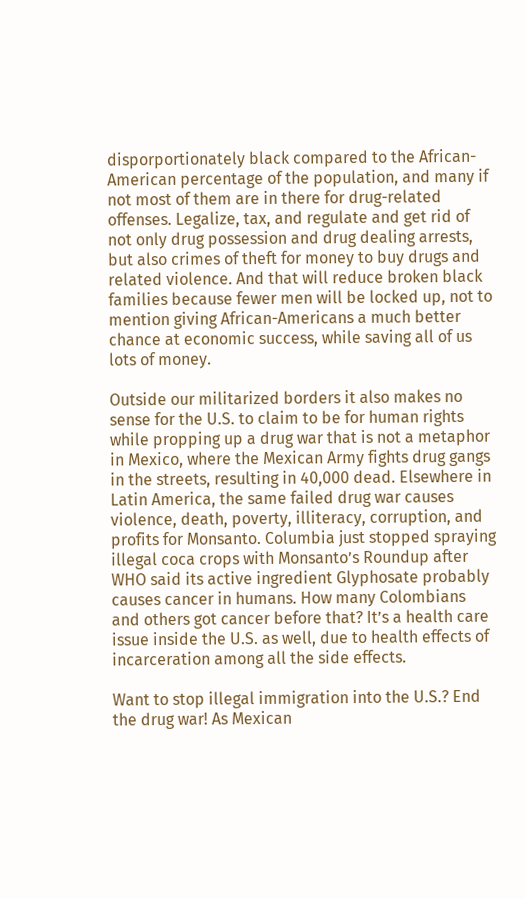disporportionately black compared to the African-American percentage of the population, and many if not most of them are in there for drug-related offenses. Legalize, tax, and regulate and get rid of not only drug possession and drug dealing arrests, but also crimes of theft for money to buy drugs and related violence. And that will reduce broken black families because fewer men will be locked up, not to mention giving African-Americans a much better chance at economic success, while saving all of us lots of money.

Outside our militarized borders it also makes no sense for the U.S. to claim to be for human rights while propping up a drug war that is not a metaphor in Mexico, where the Mexican Army fights drug gangs in the streets, resulting in 40,000 dead. Elsewhere in Latin America, the same failed drug war causes violence, death, poverty, illiteracy, corruption, and profits for Monsanto. Columbia just stopped spraying illegal coca crops with Monsanto’s Roundup after WHO said its active ingredient Glyphosate probably causes cancer in humans. How many Colombians and others got cancer before that? It’s a health care issue inside the U.S. as well, due to health effects of incarceration among all the side effects.

Want to stop illegal immigration into the U.S.? End the drug war! As Mexican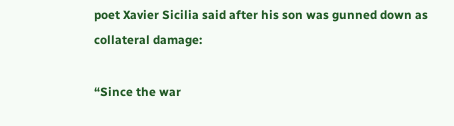poet Xavier Sicilia said after his son was gunned down as collateral damage:

“Since the war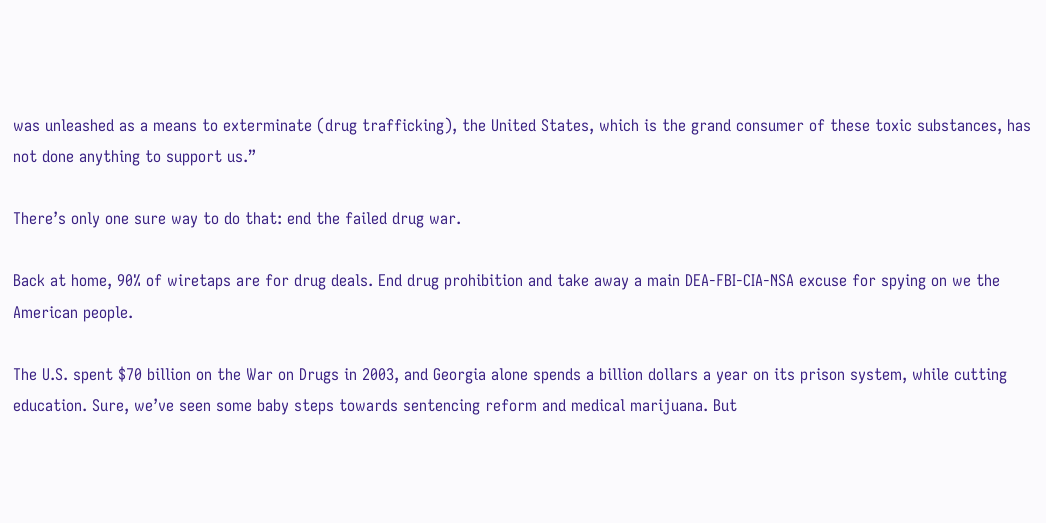was unleashed as a means to exterminate (drug trafficking), the United States, which is the grand consumer of these toxic substances, has not done anything to support us.”

There’s only one sure way to do that: end the failed drug war.

Back at home, 90% of wiretaps are for drug deals. End drug prohibition and take away a main DEA-FBI-CIA-NSA excuse for spying on we the American people.

The U.S. spent $70 billion on the War on Drugs in 2003, and Georgia alone spends a billion dollars a year on its prison system, while cutting education. Sure, we’ve seen some baby steps towards sentencing reform and medical marijuana. But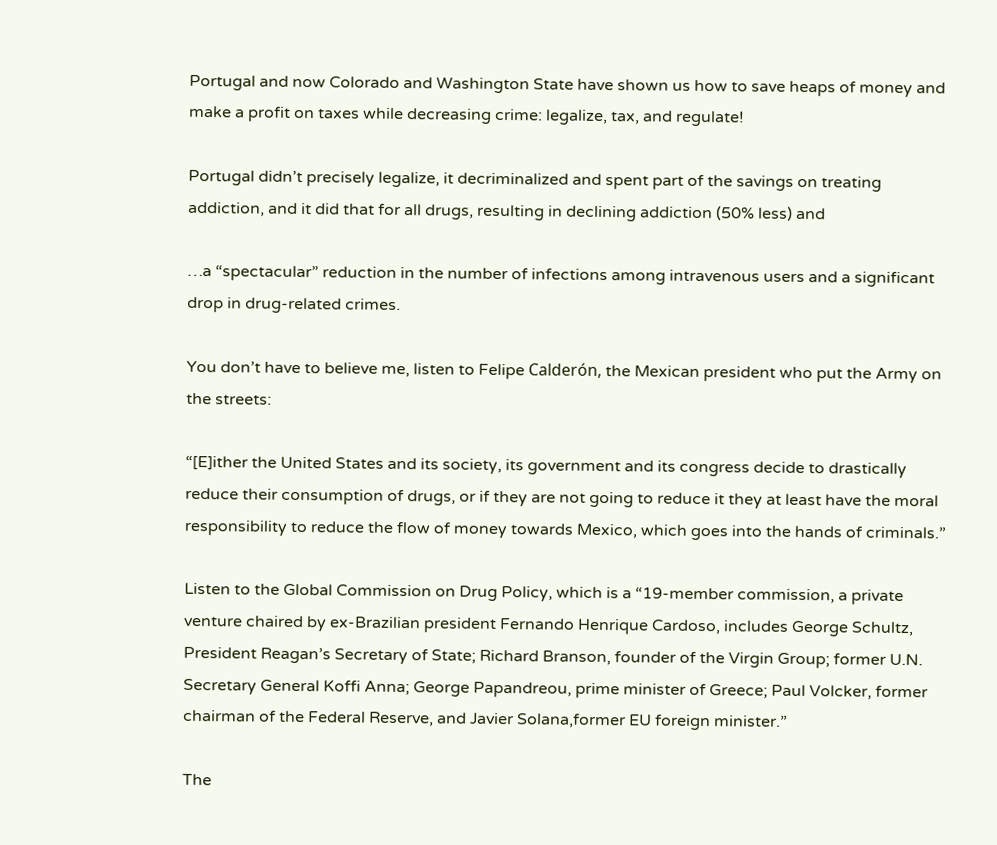Portugal and now Colorado and Washington State have shown us how to save heaps of money and make a profit on taxes while decreasing crime: legalize, tax, and regulate!

Portugal didn’t precisely legalize, it decriminalized and spent part of the savings on treating addiction, and it did that for all drugs, resulting in declining addiction (50% less) and

…a “spectacular” reduction in the number of infections among intravenous users and a significant drop in drug-related crimes.

You don’t have to believe me, listen to Felipe Calderón, the Mexican president who put the Army on the streets:

“[E]ither the United States and its society, its government and its congress decide to drastically reduce their consumption of drugs, or if they are not going to reduce it they at least have the moral responsibility to reduce the flow of money towards Mexico, which goes into the hands of criminals.”

Listen to the Global Commission on Drug Policy, which is a “19-member commission, a private venture chaired by ex-Brazilian president Fernando Henrique Cardoso, includes George Schultz, President Reagan’s Secretary of State; Richard Branson, founder of the Virgin Group; former U.N. Secretary General Koffi Anna; George Papandreou, prime minister of Greece; Paul Volcker, former chairman of the Federal Reserve, and Javier Solana,former EU foreign minister.”

The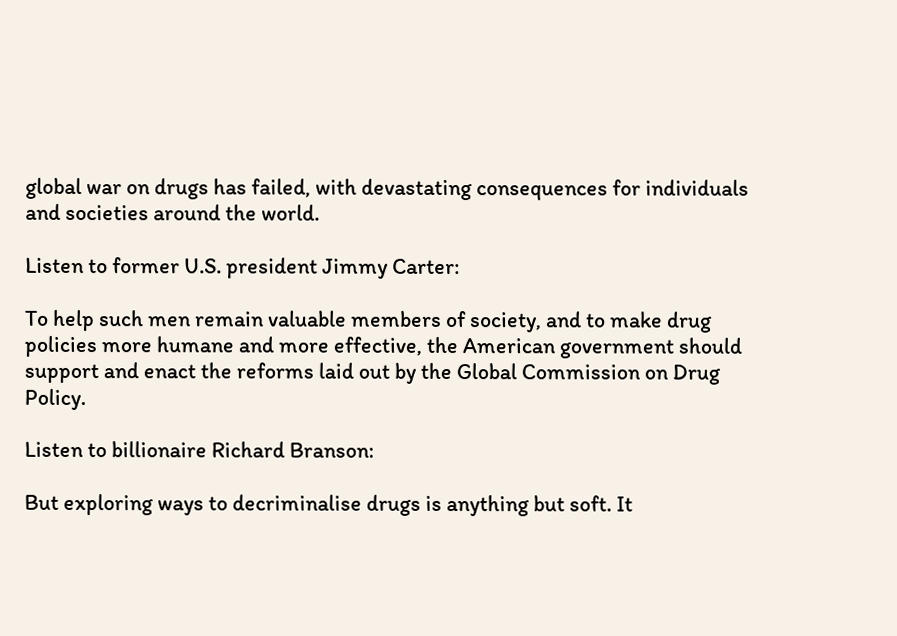global war on drugs has failed, with devastating consequences for individuals and societies around the world.

Listen to former U.S. president Jimmy Carter:

To help such men remain valuable members of society, and to make drug policies more humane and more effective, the American government should support and enact the reforms laid out by the Global Commission on Drug Policy.

Listen to billionaire Richard Branson:

But exploring ways to decriminalise drugs is anything but soft. It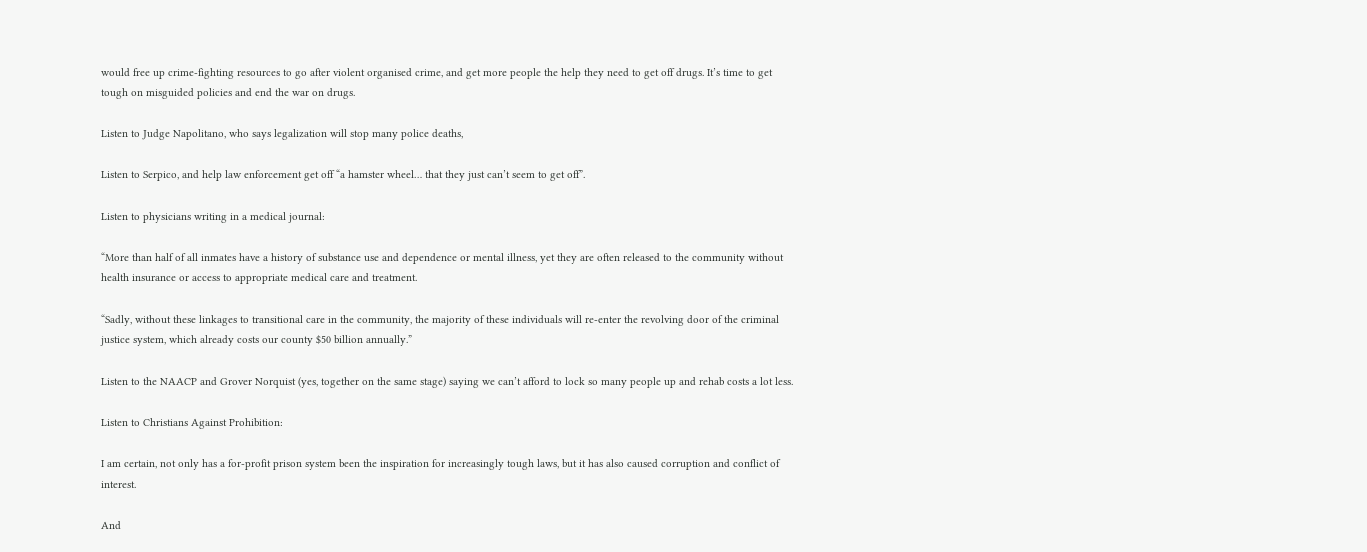would free up crime-fighting resources to go after violent organised crime, and get more people the help they need to get off drugs. It’s time to get tough on misguided policies and end the war on drugs.

Listen to Judge Napolitano, who says legalization will stop many police deaths,

Listen to Serpico, and help law enforcement get off “a hamster wheel… that they just can’t seem to get off”.

Listen to physicians writing in a medical journal:

“More than half of all inmates have a history of substance use and dependence or mental illness, yet they are often released to the community without health insurance or access to appropriate medical care and treatment.

“Sadly, without these linkages to transitional care in the community, the majority of these individuals will re-enter the revolving door of the criminal justice system, which already costs our county $50 billion annually.”

Listen to the NAACP and Grover Norquist (yes, together on the same stage) saying we can’t afford to lock so many people up and rehab costs a lot less.

Listen to Christians Against Prohibition:

I am certain, not only has a for-profit prison system been the inspiration for increasingly tough laws, but it has also caused corruption and conflict of interest.

And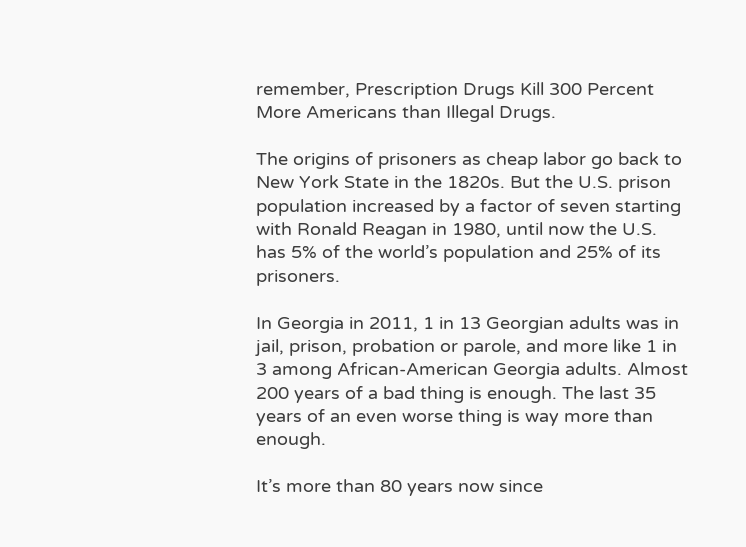remember, Prescription Drugs Kill 300 Percent More Americans than Illegal Drugs.

The origins of prisoners as cheap labor go back to New York State in the 1820s. But the U.S. prison population increased by a factor of seven starting with Ronald Reagan in 1980, until now the U.S. has 5% of the world’s population and 25% of its prisoners.

In Georgia in 2011, 1 in 13 Georgian adults was in jail, prison, probation or parole, and more like 1 in 3 among African-American Georgia adults. Almost 200 years of a bad thing is enough. The last 35 years of an even worse thing is way more than enough.

It’s more than 80 years now since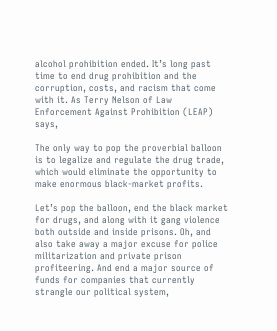alcohol prohibition ended. It’s long past time to end drug prohibition and the corruption, costs, and racism that come with it. As Terry Nelson of Law Enforcement Against Prohibition (LEAP) says,

The only way to pop the proverbial balloon is to legalize and regulate the drug trade, which would eliminate the opportunity to make enormous black-market profits.

Let’s pop the balloon, end the black market for drugs, and along with it gang violence both outside and inside prisons. Oh, and also take away a major excuse for police militarization and private prison profiteering. And end a major source of funds for companies that currently strangle our political system,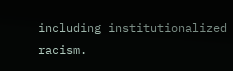including institutionalized racism.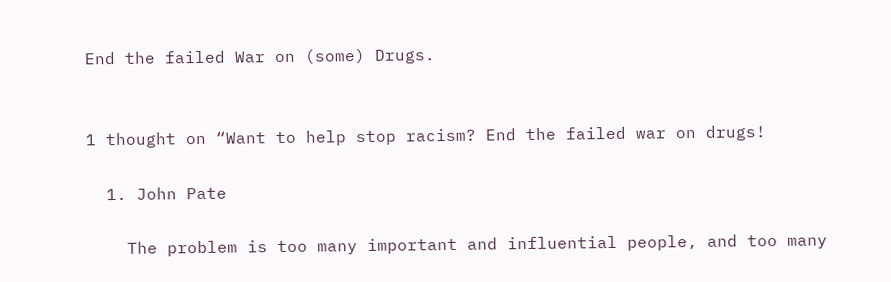End the failed War on (some) Drugs.


1 thought on “Want to help stop racism? End the failed war on drugs!

  1. John Pate

    The problem is too many important and influential people, and too many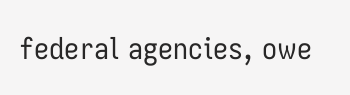federal agencies, owe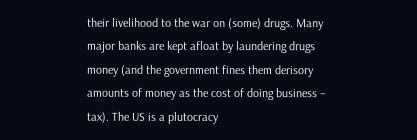their livelihood to the war on (some) drugs. Many major banks are kept afloat by laundering drugs money (and the government fines them derisory amounts of money as the cost of doing business – tax). The US is a plutocracy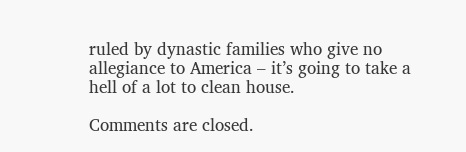ruled by dynastic families who give no allegiance to America – it’s going to take a hell of a lot to clean house.

Comments are closed.